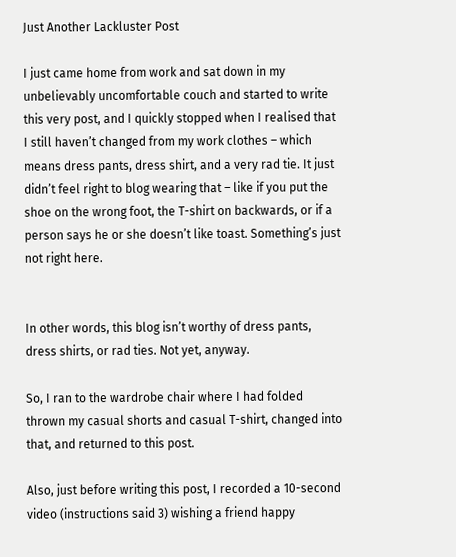Just Another Lackluster Post

I just came home from work and sat down in my unbelievably uncomfortable couch and started to write this very post, and I quickly stopped when I realised that I still haven’t changed from my work clothes – which means dress pants, dress shirt, and a very rad tie. It just didn’t feel right to blog wearing that – like if you put the shoe on the wrong foot, the T-shirt on backwards, or if a person says he or she doesn’t like toast. Something’s just not right here.


In other words, this blog isn’t worthy of dress pants, dress shirts, or rad ties. Not yet, anyway.

So, I ran to the wardrobe chair where I had folded thrown my casual shorts and casual T-shirt, changed into that, and returned to this post.

Also, just before writing this post, I recorded a 10-second video (instructions said 3) wishing a friend happy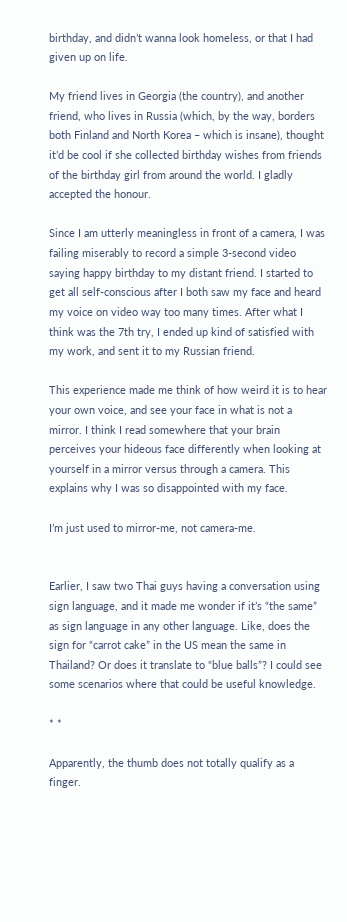birthday, and didn’t wanna look homeless, or that I had given up on life.

My friend lives in Georgia (the country), and another friend, who lives in Russia (which, by the way, borders both Finland and North Korea – which is insane), thought it’d be cool if she collected birthday wishes from friends of the birthday girl from around the world. I gladly accepted the honour.

Since I am utterly meaningless in front of a camera, I was failing miserably to record a simple 3-second video saying happy birthday to my distant friend. I started to get all self-conscious after I both saw my face and heard my voice on video way too many times. After what I think was the 7th try, I ended up kind of satisfied with my work, and sent it to my Russian friend.

This experience made me think of how weird it is to hear your own voice, and see your face in what is not a mirror. I think I read somewhere that your brain perceives your hideous face differently when looking at yourself in a mirror versus through a camera. This explains why I was so disappointed with my face.

I’m just used to mirror-me, not camera-me.


Earlier, I saw two Thai guys having a conversation using sign language, and it made me wonder if it’s “the same” as sign language in any other language. Like, does the sign for “carrot cake” in the US mean the same in Thailand? Or does it translate to “blue balls”? I could see some scenarios where that could be useful knowledge.

* *

Apparently, the thumb does not totally qualify as a finger.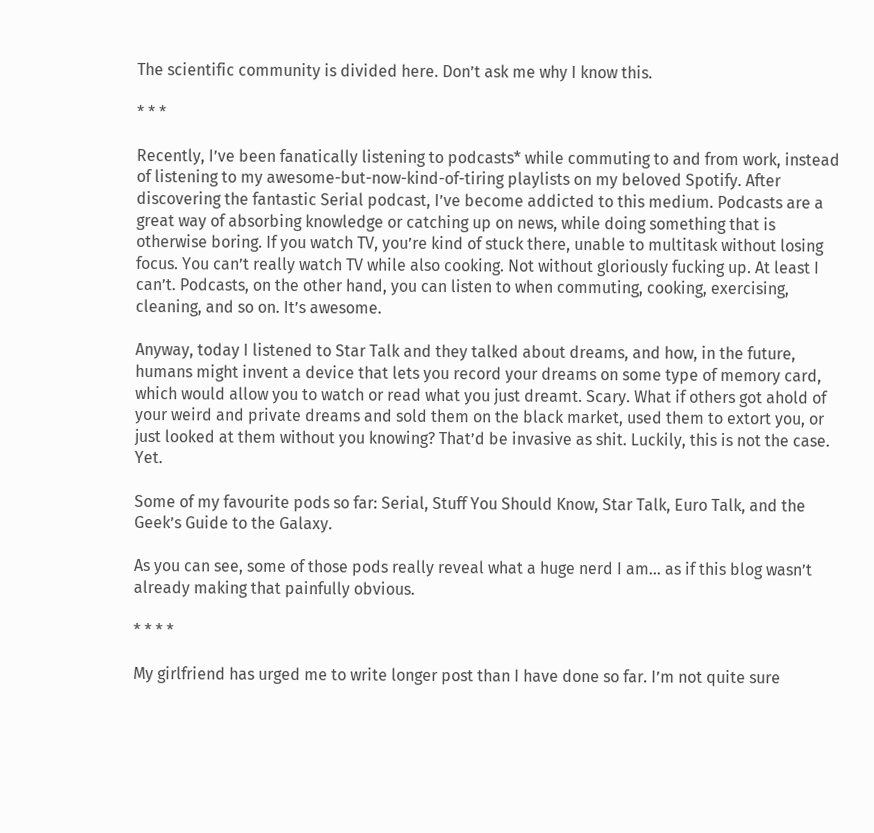The scientific community is divided here. Don’t ask me why I know this.

* * *

Recently, I’ve been fanatically listening to podcasts* while commuting to and from work, instead of listening to my awesome-but-now-kind-of-tiring playlists on my beloved Spotify. After discovering the fantastic Serial podcast, I’ve become addicted to this medium. Podcasts are a great way of absorbing knowledge or catching up on news, while doing something that is otherwise boring. If you watch TV, you’re kind of stuck there, unable to multitask without losing focus. You can’t really watch TV while also cooking. Not without gloriously fucking up. At least I can’t. Podcasts, on the other hand, you can listen to when commuting, cooking, exercising, cleaning, and so on. It’s awesome.

Anyway, today I listened to Star Talk and they talked about dreams, and how, in the future, humans might invent a device that lets you record your dreams on some type of memory card, which would allow you to watch or read what you just dreamt. Scary. What if others got ahold of your weird and private dreams and sold them on the black market, used them to extort you, or just looked at them without you knowing? That’d be invasive as shit. Luckily, this is not the case. Yet.

Some of my favourite pods so far: Serial, Stuff You Should Know, Star Talk, Euro Talk, and the Geek’s Guide to the Galaxy.

As you can see, some of those pods really reveal what a huge nerd I am… as if this blog wasn’t already making that painfully obvious.

* * * *

My girlfriend has urged me to write longer post than I have done so far. I’m not quite sure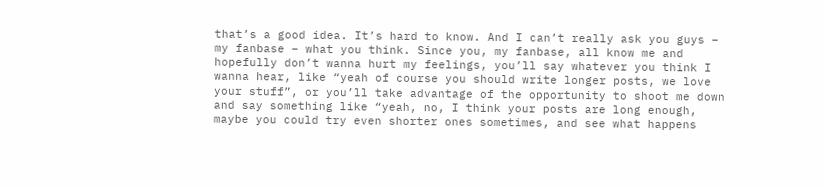that’s a good idea. It’s hard to know. And I can’t really ask you guys – my fanbase – what you think. Since you, my fanbase, all know me and hopefully don’t wanna hurt my feelings, you’ll say whatever you think I wanna hear, like “yeah of course you should write longer posts, we love your stuff”, or you’ll take advantage of the opportunity to shoot me down and say something like “yeah, no, I think your posts are long enough, maybe you could try even shorter ones sometimes, and see what happens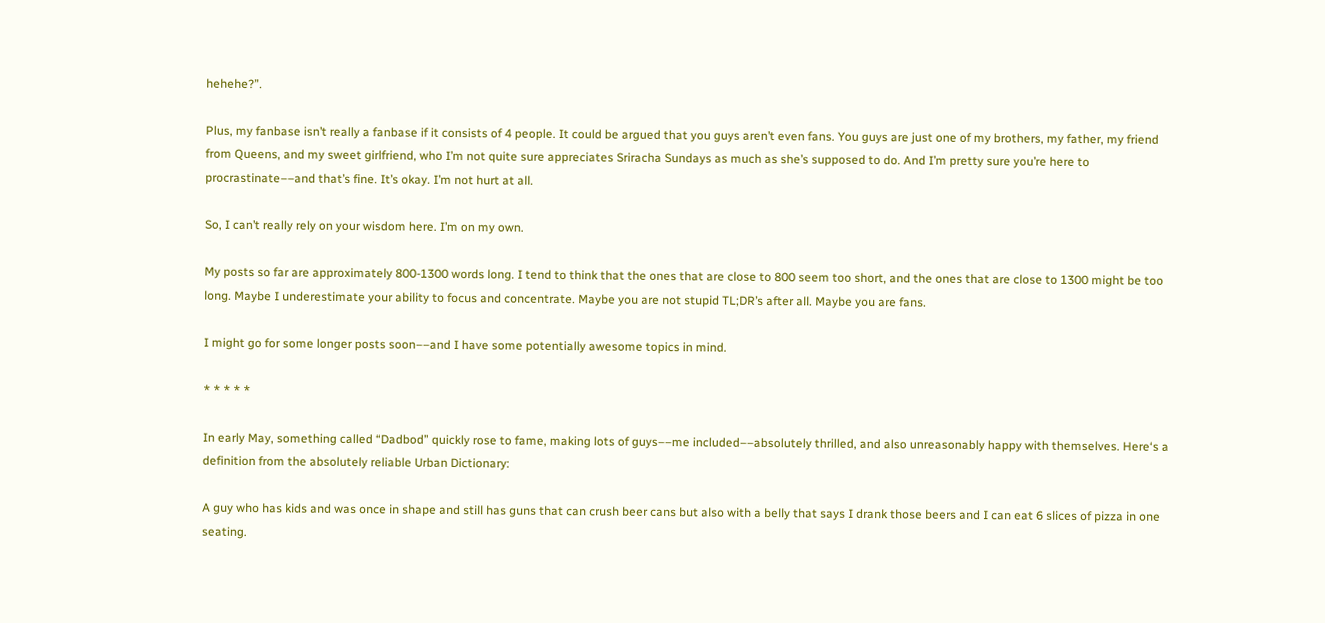hehehe?”.

Plus, my fanbase isn’t really a fanbase if it consists of 4 people. It could be argued that you guys aren’t even fans. You guys are just one of my brothers, my father, my friend from Queens, and my sweet girlfriend, who I’m not quite sure appreciates Sriracha Sundays as much as she’s supposed to do. And I’m pretty sure you’re here to procrastinate––and that’s fine. It’s okay. I’m not hurt at all.

So, I can’t really rely on your wisdom here. I’m on my own.

My posts so far are approximately 800-1300 words long. I tend to think that the ones that are close to 800 seem too short, and the ones that are close to 1300 might be too long. Maybe I underestimate your ability to focus and concentrate. Maybe you are not stupid TL;DR’s after all. Maybe you are fans.

I might go for some longer posts soon––and I have some potentially awesome topics in mind.

* * * * *

In early May, something called “Dadbod” quickly rose to fame, making lots of guys––me included––absolutely thrilled, and also unreasonably happy with themselves. Here‘s a definition from the absolutely reliable Urban Dictionary:

A guy who has kids and was once in shape and still has guns that can crush beer cans but also with a belly that says I drank those beers and I can eat 6 slices of pizza in one seating.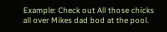Example: Check out All those chicks all over Mikes dad bod at the pool.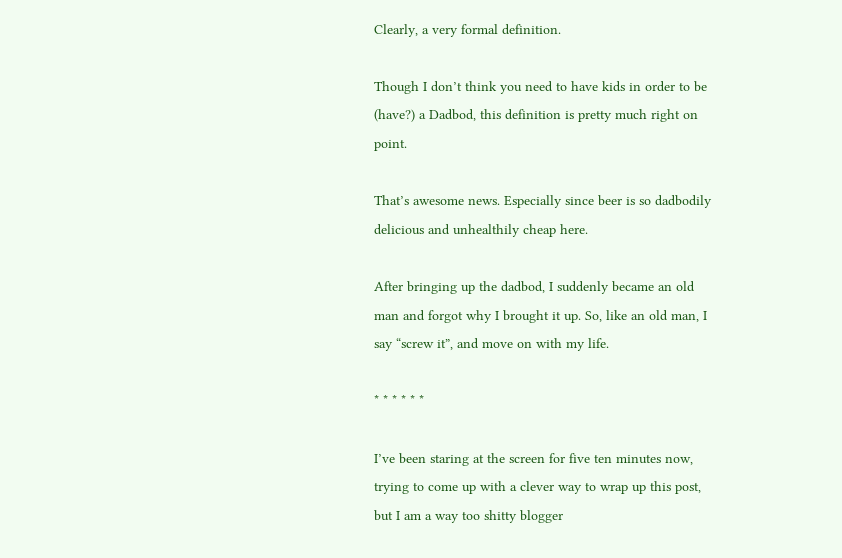Clearly, a very formal definition.

Though I don’t think you need to have kids in order to be (have?) a Dadbod, this definition is pretty much right on point.

That’s awesome news. Especially since beer is so dadbodily delicious and unhealthily cheap here.

After bringing up the dadbod, I suddenly became an old man and forgot why I brought it up. So, like an old man, I say “screw it”, and move on with my life.

* * * * * *

I’ve been staring at the screen for five ten minutes now, trying to come up with a clever way to wrap up this post, but I am a way too shitty blogger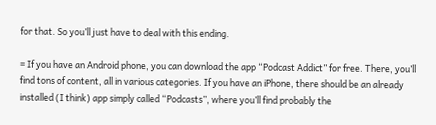for that. So you’ll just have to deal with this ending.

= If you have an Android phone, you can download the app “Podcast Addict” for free. There, you’ll find tons of content, all in various categories. If you have an iPhone, there should be an already installed (I think) app simply called “Podcasts”, where you’ll find probably the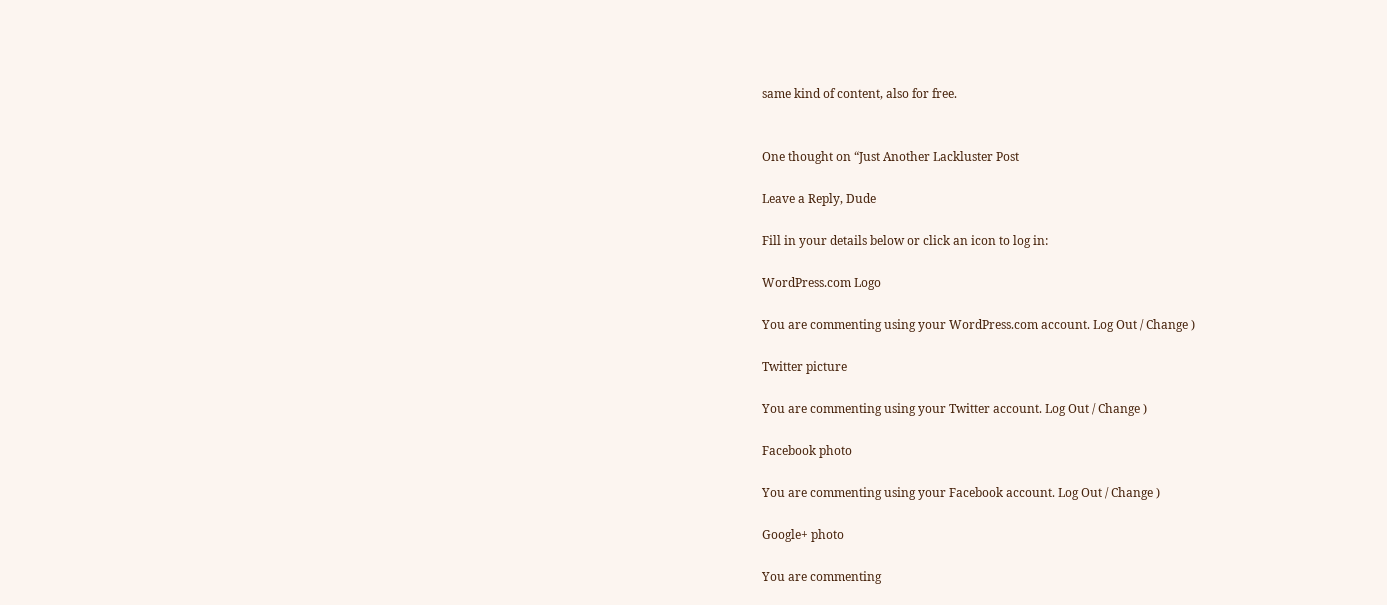same kind of content, also for free.


One thought on “Just Another Lackluster Post

Leave a Reply, Dude

Fill in your details below or click an icon to log in:

WordPress.com Logo

You are commenting using your WordPress.com account. Log Out / Change )

Twitter picture

You are commenting using your Twitter account. Log Out / Change )

Facebook photo

You are commenting using your Facebook account. Log Out / Change )

Google+ photo

You are commenting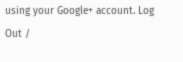using your Google+ account. Log Out /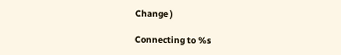Change )

Connecting to %s